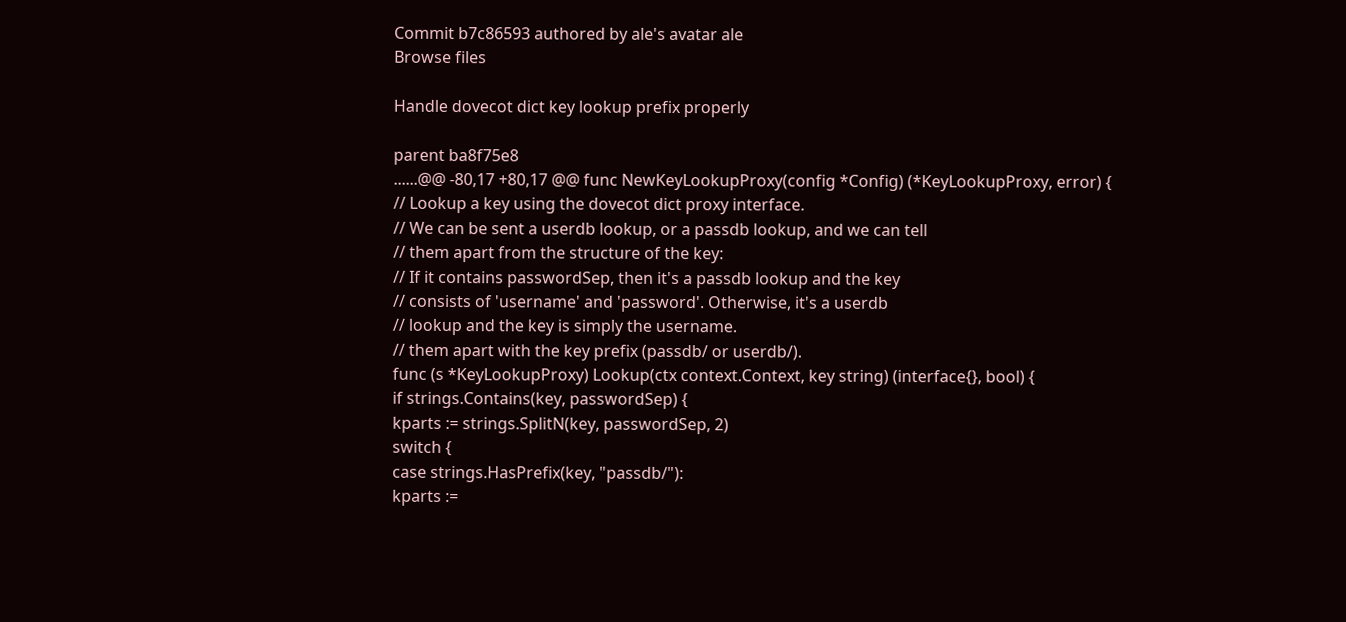Commit b7c86593 authored by ale's avatar ale
Browse files

Handle dovecot dict key lookup prefix properly

parent ba8f75e8
......@@ -80,17 +80,17 @@ func NewKeyLookupProxy(config *Config) (*KeyLookupProxy, error) {
// Lookup a key using the dovecot dict proxy interface.
// We can be sent a userdb lookup, or a passdb lookup, and we can tell
// them apart from the structure of the key:
// If it contains passwordSep, then it's a passdb lookup and the key
// consists of 'username' and 'password'. Otherwise, it's a userdb
// lookup and the key is simply the username.
// them apart with the key prefix (passdb/ or userdb/).
func (s *KeyLookupProxy) Lookup(ctx context.Context, key string) (interface{}, bool) {
if strings.Contains(key, passwordSep) {
kparts := strings.SplitN(key, passwordSep, 2)
switch {
case strings.HasPrefix(key, "passdb/"):
kparts :=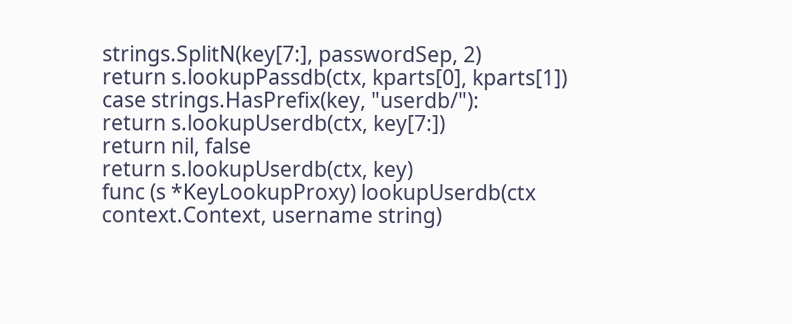strings.SplitN(key[7:], passwordSep, 2)
return s.lookupPassdb(ctx, kparts[0], kparts[1])
case strings.HasPrefix(key, "userdb/"):
return s.lookupUserdb(ctx, key[7:])
return nil, false
return s.lookupUserdb(ctx, key)
func (s *KeyLookupProxy) lookupUserdb(ctx context.Context, username string)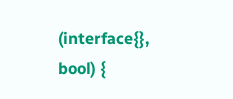(interface{}, bool) {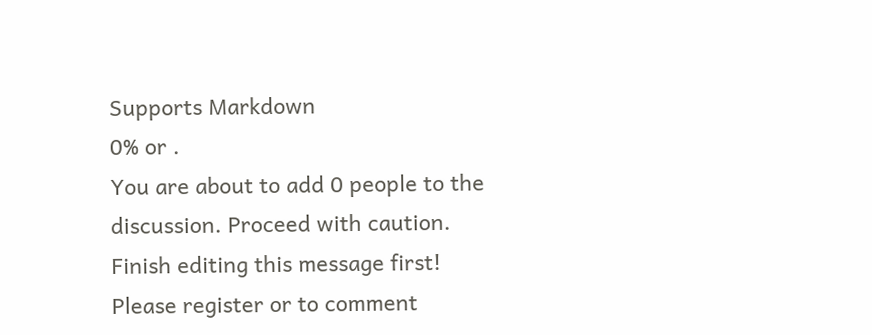Supports Markdown
0% or .
You are about to add 0 people to the discussion. Proceed with caution.
Finish editing this message first!
Please register or to comment